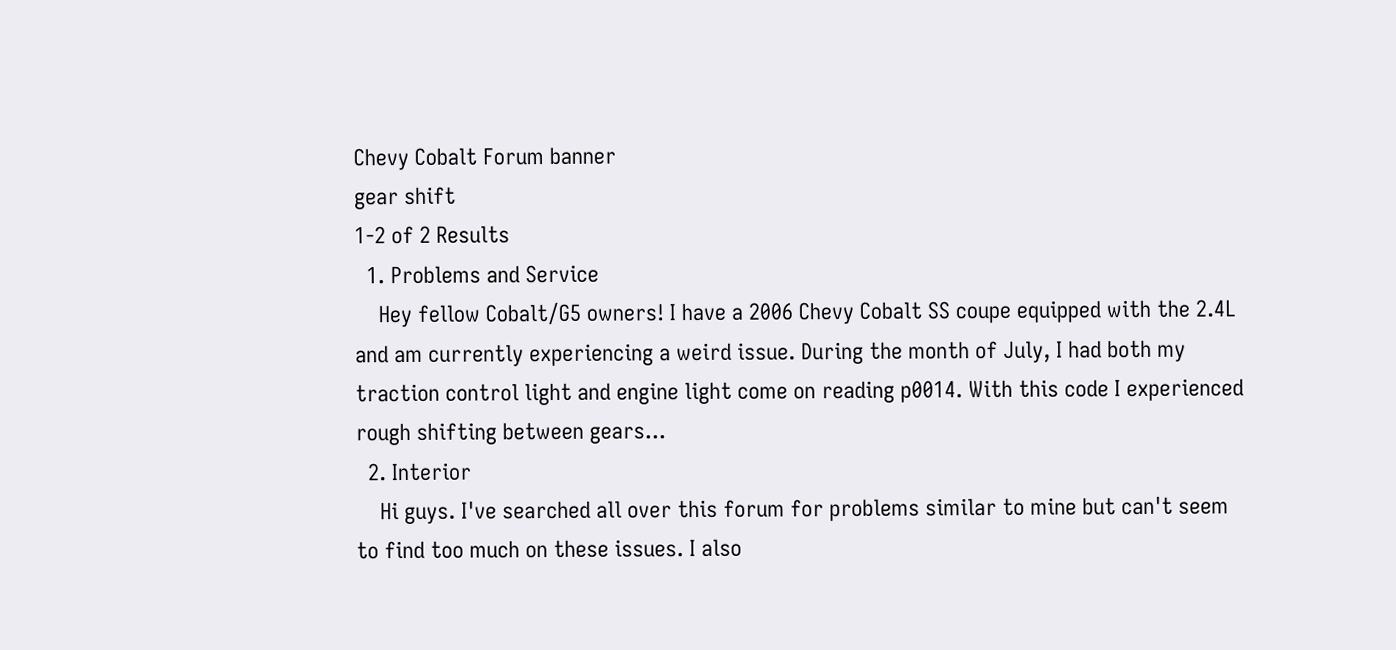Chevy Cobalt Forum banner
gear shift
1-2 of 2 Results
  1. Problems and Service
    Hey fellow Cobalt/G5 owners! I have a 2006 Chevy Cobalt SS coupe equipped with the 2.4L and am currently experiencing a weird issue. During the month of July, I had both my traction control light and engine light come on reading p0014. With this code I experienced rough shifting between gears...
  2. Interior
    Hi guys. I've searched all over this forum for problems similar to mine but can't seem to find too much on these issues. I also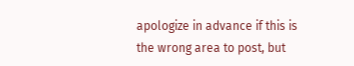apologize in advance if this is the wrong area to post, but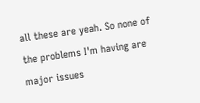all these are yeah. So none of the problems I'm having are major issues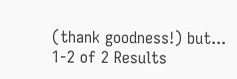(thank goodness!) but...
1-2 of 2 Results